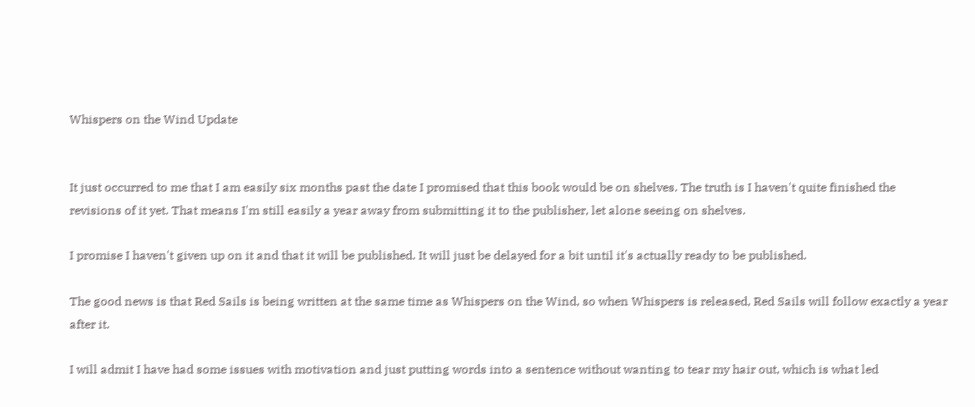Whispers on the Wind Update


It just occurred to me that I am easily six months past the date I promised that this book would be on shelves. The truth is I haven't quite finished the revisions of it yet. That means I'm still easily a year away from submitting it to the publisher, let alone seeing on shelves.

I promise I haven't given up on it and that it will be published. It will just be delayed for a bit until it's actually ready to be published.

The good news is that Red Sails is being written at the same time as Whispers on the Wind, so when Whispers is released, Red Sails will follow exactly a year after it.

I will admit I have had some issues with motivation and just putting words into a sentence without wanting to tear my hair out, which is what led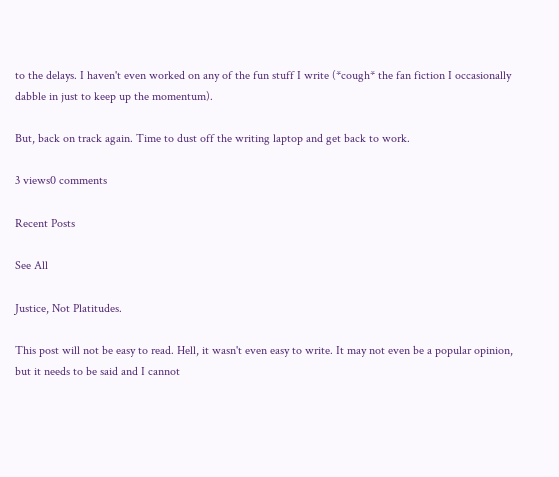to the delays. I haven't even worked on any of the fun stuff I write (*cough* the fan fiction I occasionally dabble in just to keep up the momentum).

But, back on track again. Time to dust off the writing laptop and get back to work.

3 views0 comments

Recent Posts

See All

Justice, Not Platitudes.

This post will not be easy to read. Hell, it wasn't even easy to write. It may not even be a popular opinion, but it needs to be said and I cannot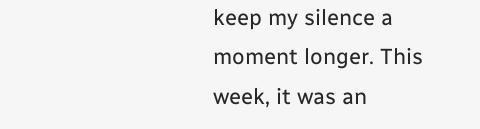keep my silence a moment longer. This week, it was an